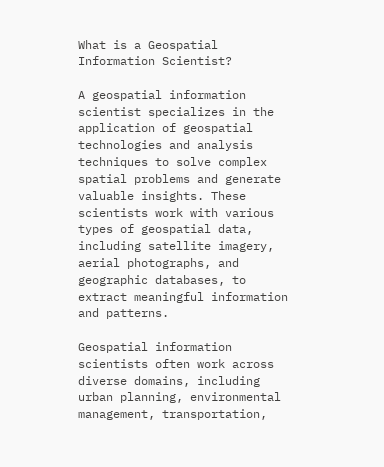What is a Geospatial Information Scientist?

A geospatial information scientist specializes in the application of geospatial technologies and analysis techniques to solve complex spatial problems and generate valuable insights. These scientists work with various types of geospatial data, including satellite imagery, aerial photographs, and geographic databases, to extract meaningful information and patterns.

Geospatial information scientists often work across diverse domains, including urban planning, environmental management, transportation,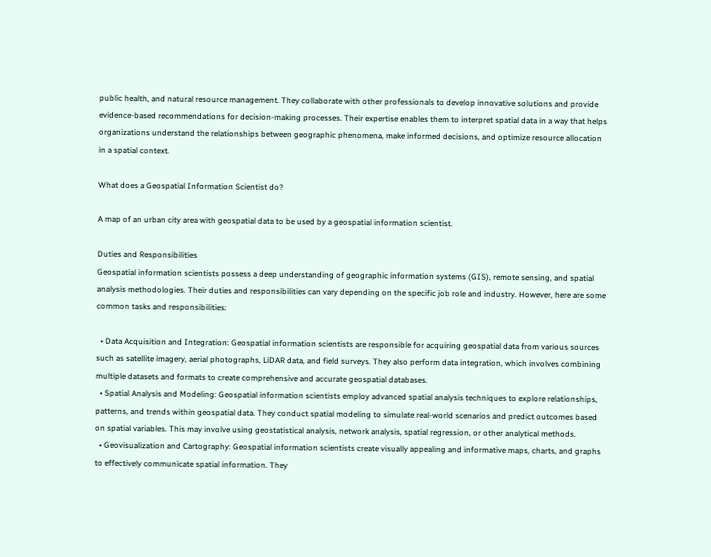public health, and natural resource management. They collaborate with other professionals to develop innovative solutions and provide evidence-based recommendations for decision-making processes. Their expertise enables them to interpret spatial data in a way that helps organizations understand the relationships between geographic phenomena, make informed decisions, and optimize resource allocation in a spatial context.

What does a Geospatial Information Scientist do?

A map of an urban city area with geospatial data to be used by a geospatial information scientist.

Duties and Responsibilities
Geospatial information scientists possess a deep understanding of geographic information systems (GIS), remote sensing, and spatial analysis methodologies. Their duties and responsibilities can vary depending on the specific job role and industry. However, here are some common tasks and responsibilities:

  • Data Acquisition and Integration: Geospatial information scientists are responsible for acquiring geospatial data from various sources such as satellite imagery, aerial photographs, LiDAR data, and field surveys. They also perform data integration, which involves combining multiple datasets and formats to create comprehensive and accurate geospatial databases.
  • Spatial Analysis and Modeling: Geospatial information scientists employ advanced spatial analysis techniques to explore relationships, patterns, and trends within geospatial data. They conduct spatial modeling to simulate real-world scenarios and predict outcomes based on spatial variables. This may involve using geostatistical analysis, network analysis, spatial regression, or other analytical methods.
  • Geovisualization and Cartography: Geospatial information scientists create visually appealing and informative maps, charts, and graphs to effectively communicate spatial information. They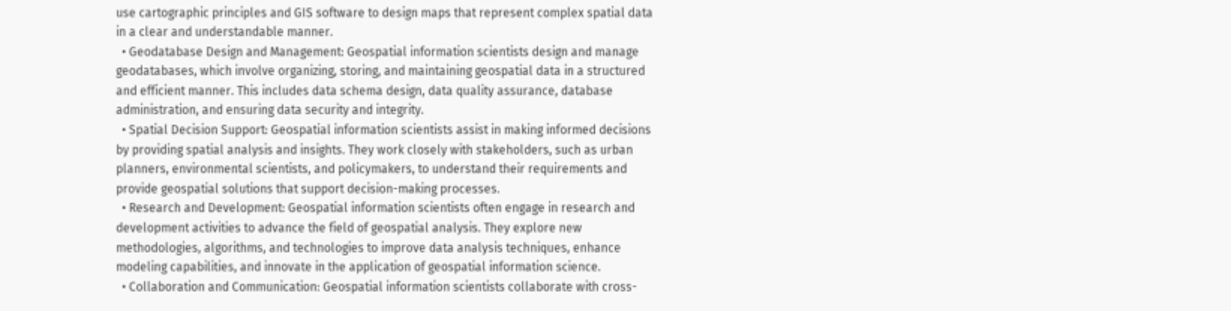use cartographic principles and GIS software to design maps that represent complex spatial data in a clear and understandable manner.
  • Geodatabase Design and Management: Geospatial information scientists design and manage geodatabases, which involve organizing, storing, and maintaining geospatial data in a structured and efficient manner. This includes data schema design, data quality assurance, database administration, and ensuring data security and integrity.
  • Spatial Decision Support: Geospatial information scientists assist in making informed decisions by providing spatial analysis and insights. They work closely with stakeholders, such as urban planners, environmental scientists, and policymakers, to understand their requirements and provide geospatial solutions that support decision-making processes.
  • Research and Development: Geospatial information scientists often engage in research and development activities to advance the field of geospatial analysis. They explore new methodologies, algorithms, and technologies to improve data analysis techniques, enhance modeling capabilities, and innovate in the application of geospatial information science.
  • Collaboration and Communication: Geospatial information scientists collaborate with cross-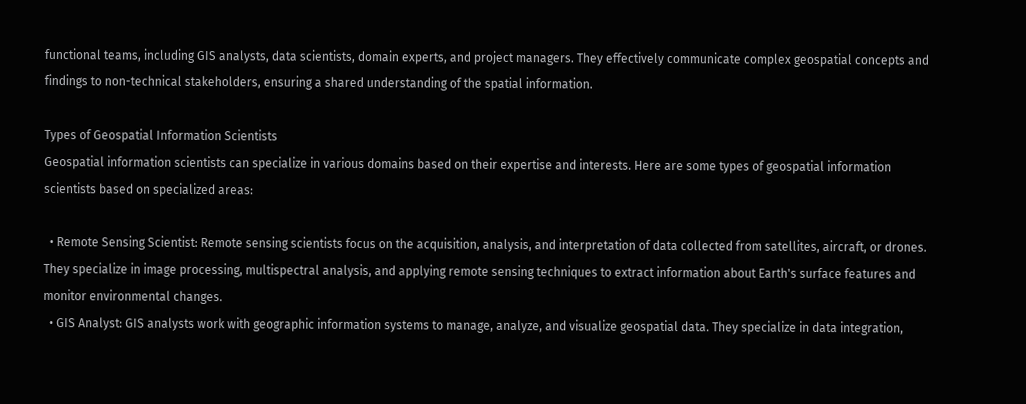functional teams, including GIS analysts, data scientists, domain experts, and project managers. They effectively communicate complex geospatial concepts and findings to non-technical stakeholders, ensuring a shared understanding of the spatial information.

Types of Geospatial Information Scientists
Geospatial information scientists can specialize in various domains based on their expertise and interests. Here are some types of geospatial information scientists based on specialized areas:

  • Remote Sensing Scientist: Remote sensing scientists focus on the acquisition, analysis, and interpretation of data collected from satellites, aircraft, or drones. They specialize in image processing, multispectral analysis, and applying remote sensing techniques to extract information about Earth's surface features and monitor environmental changes.
  • GIS Analyst: GIS analysts work with geographic information systems to manage, analyze, and visualize geospatial data. They specialize in data integration,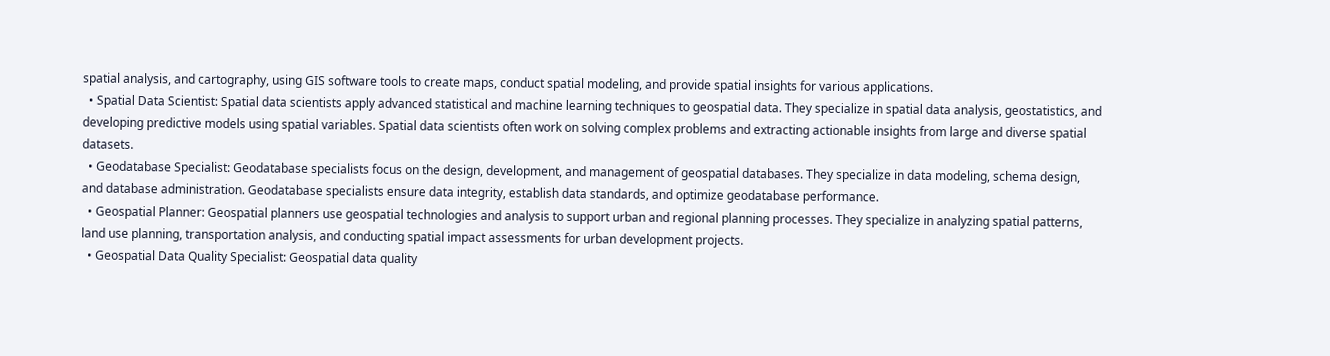spatial analysis, and cartography, using GIS software tools to create maps, conduct spatial modeling, and provide spatial insights for various applications.
  • Spatial Data Scientist: Spatial data scientists apply advanced statistical and machine learning techniques to geospatial data. They specialize in spatial data analysis, geostatistics, and developing predictive models using spatial variables. Spatial data scientists often work on solving complex problems and extracting actionable insights from large and diverse spatial datasets.
  • Geodatabase Specialist: Geodatabase specialists focus on the design, development, and management of geospatial databases. They specialize in data modeling, schema design, and database administration. Geodatabase specialists ensure data integrity, establish data standards, and optimize geodatabase performance.
  • Geospatial Planner: Geospatial planners use geospatial technologies and analysis to support urban and regional planning processes. They specialize in analyzing spatial patterns, land use planning, transportation analysis, and conducting spatial impact assessments for urban development projects.
  • Geospatial Data Quality Specialist: Geospatial data quality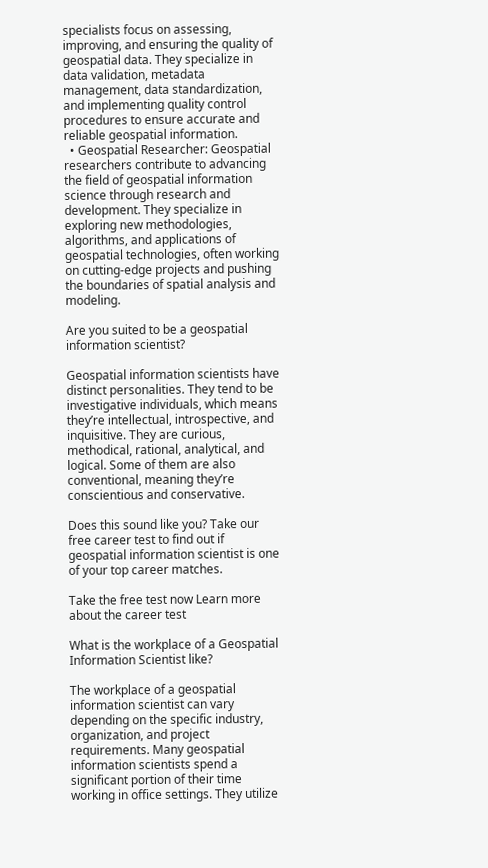specialists focus on assessing, improving, and ensuring the quality of geospatial data. They specialize in data validation, metadata management, data standardization, and implementing quality control procedures to ensure accurate and reliable geospatial information.
  • Geospatial Researcher: Geospatial researchers contribute to advancing the field of geospatial information science through research and development. They specialize in exploring new methodologies, algorithms, and applications of geospatial technologies, often working on cutting-edge projects and pushing the boundaries of spatial analysis and modeling.

Are you suited to be a geospatial information scientist?

Geospatial information scientists have distinct personalities. They tend to be investigative individuals, which means they’re intellectual, introspective, and inquisitive. They are curious, methodical, rational, analytical, and logical. Some of them are also conventional, meaning they’re conscientious and conservative.

Does this sound like you? Take our free career test to find out if geospatial information scientist is one of your top career matches.

Take the free test now Learn more about the career test

What is the workplace of a Geospatial Information Scientist like?

The workplace of a geospatial information scientist can vary depending on the specific industry, organization, and project requirements. Many geospatial information scientists spend a significant portion of their time working in office settings. They utilize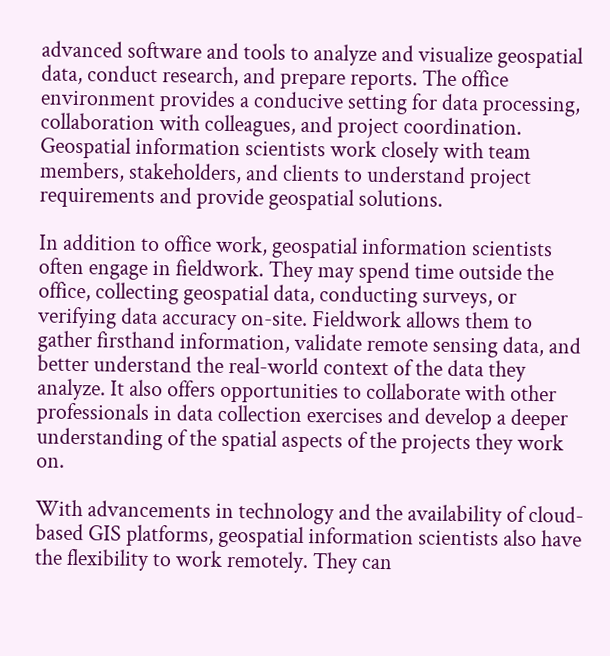advanced software and tools to analyze and visualize geospatial data, conduct research, and prepare reports. The office environment provides a conducive setting for data processing, collaboration with colleagues, and project coordination. Geospatial information scientists work closely with team members, stakeholders, and clients to understand project requirements and provide geospatial solutions.

In addition to office work, geospatial information scientists often engage in fieldwork. They may spend time outside the office, collecting geospatial data, conducting surveys, or verifying data accuracy on-site. Fieldwork allows them to gather firsthand information, validate remote sensing data, and better understand the real-world context of the data they analyze. It also offers opportunities to collaborate with other professionals in data collection exercises and develop a deeper understanding of the spatial aspects of the projects they work on.

With advancements in technology and the availability of cloud-based GIS platforms, geospatial information scientists also have the flexibility to work remotely. They can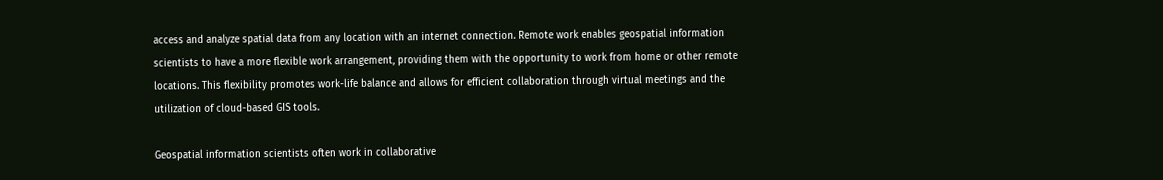access and analyze spatial data from any location with an internet connection. Remote work enables geospatial information scientists to have a more flexible work arrangement, providing them with the opportunity to work from home or other remote locations. This flexibility promotes work-life balance and allows for efficient collaboration through virtual meetings and the utilization of cloud-based GIS tools.

Geospatial information scientists often work in collaborative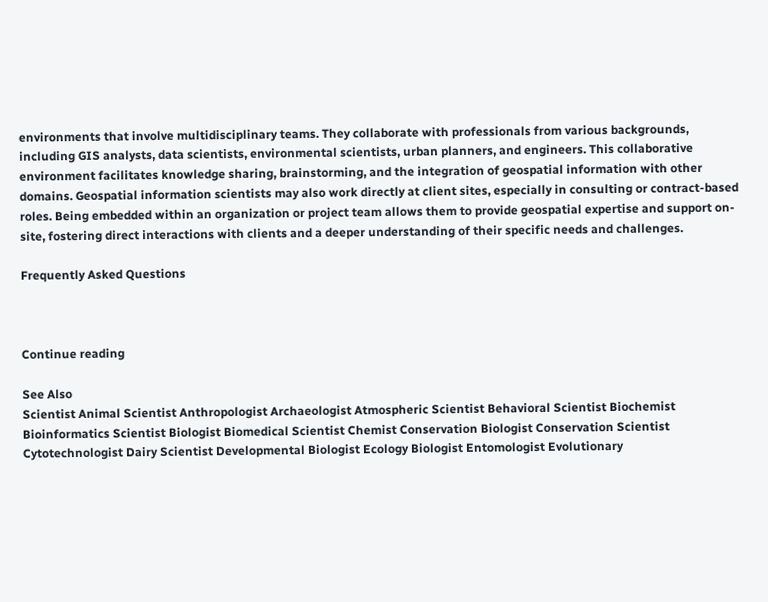environments that involve multidisciplinary teams. They collaborate with professionals from various backgrounds, including GIS analysts, data scientists, environmental scientists, urban planners, and engineers. This collaborative environment facilitates knowledge sharing, brainstorming, and the integration of geospatial information with other domains. Geospatial information scientists may also work directly at client sites, especially in consulting or contract-based roles. Being embedded within an organization or project team allows them to provide geospatial expertise and support on-site, fostering direct interactions with clients and a deeper understanding of their specific needs and challenges.

Frequently Asked Questions



Continue reading

See Also
Scientist Animal Scientist Anthropologist Archaeologist Atmospheric Scientist Behavioral Scientist Biochemist Bioinformatics Scientist Biologist Biomedical Scientist Chemist Conservation Biologist Conservation Scientist Cytotechnologist Dairy Scientist Developmental Biologist Ecology Biologist Entomologist Evolutionary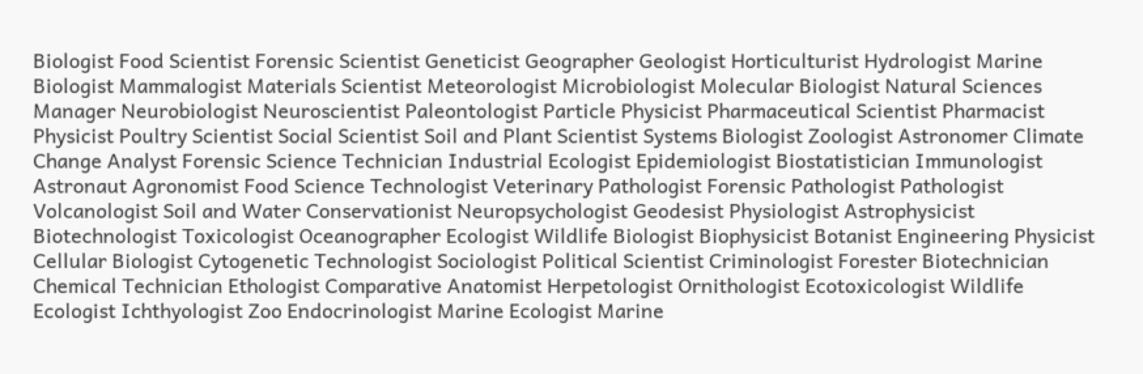Biologist Food Scientist Forensic Scientist Geneticist Geographer Geologist Horticulturist Hydrologist Marine Biologist Mammalogist Materials Scientist Meteorologist Microbiologist Molecular Biologist Natural Sciences Manager Neurobiologist Neuroscientist Paleontologist Particle Physicist Pharmaceutical Scientist Pharmacist Physicist Poultry Scientist Social Scientist Soil and Plant Scientist Systems Biologist Zoologist Astronomer Climate Change Analyst Forensic Science Technician Industrial Ecologist Epidemiologist Biostatistician Immunologist Astronaut Agronomist Food Science Technologist Veterinary Pathologist Forensic Pathologist Pathologist Volcanologist Soil and Water Conservationist Neuropsychologist Geodesist Physiologist Astrophysicist Biotechnologist Toxicologist Oceanographer Ecologist Wildlife Biologist Biophysicist Botanist Engineering Physicist Cellular Biologist Cytogenetic Technologist Sociologist Political Scientist Criminologist Forester Biotechnician Chemical Technician Ethologist Comparative Anatomist Herpetologist Ornithologist Ecotoxicologist Wildlife Ecologist Ichthyologist Zoo Endocrinologist Marine Ecologist Marine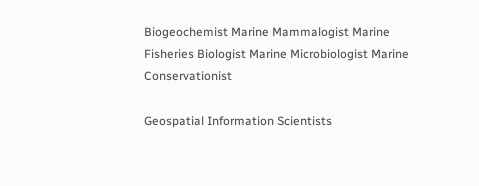Biogeochemist Marine Mammalogist Marine Fisheries Biologist Marine Microbiologist Marine Conservationist

Geospatial Information Scientists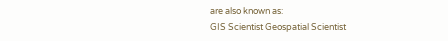are also known as:
GIS Scientist Geospatial Scientist